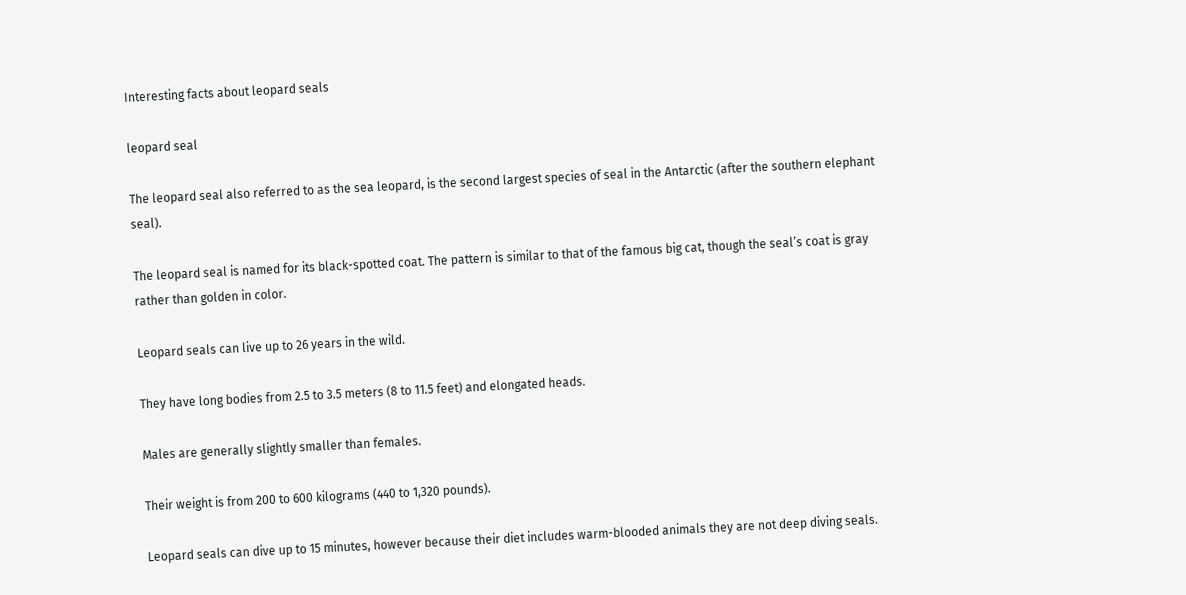Interesting facts about leopard seals

leopard seal

The leopard seal also referred to as the sea leopard, is the second largest species of seal in the Antarctic (after the southern elephant seal).

The leopard seal is named for its black-spotted coat. The pattern is similar to that of the famous big cat, though the seal’s coat is gray rather than golden in color.

Leopard seals can live up to 26 years in the wild.

They have long bodies from 2.5 to 3.5 meters (8 to 11.5 feet) and elongated heads.

Males are generally slightly smaller than females.

Their weight is from 200 to 600 kilograms (440 to 1,320 pounds).

Leopard seals can dive up to 15 minutes, however because their diet includes warm-blooded animals they are not deep diving seals.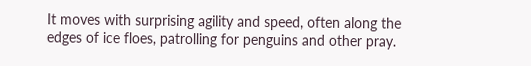It moves with surprising agility and speed, often along the edges of ice floes, patrolling for penguins and other pray.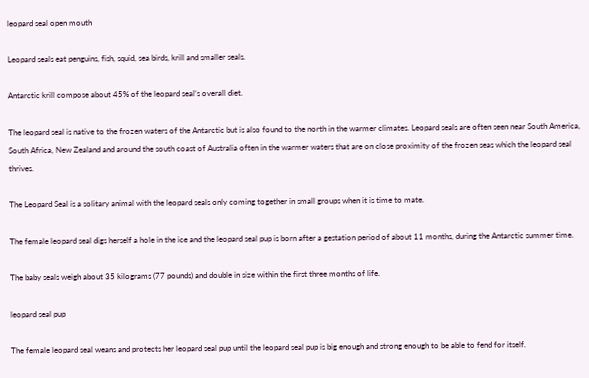leopard seal open mouth

Leopard seals eat penguins, fish, squid, sea birds, krill and smaller seals.

Antarctic krill compose about 45% of the leopard seal’s overall diet.

The leopard seal is native to the frozen waters of the Antarctic but is also found to the north in the warmer climates. Leopard seals are often seen near South America, South Africa, New Zealand and around the south coast of Australia often in the warmer waters that are on close proximity of the frozen seas which the leopard seal thrives.

The Leopard Seal is a solitary animal with the leopard seals only coming together in small groups when it is time to mate.

The female leopard seal digs herself a hole in the ice and the leopard seal pup is born after a gestation period of about 11 months, during the Antarctic summer time.

The baby seals weigh about 35 kilograms (77 pounds) and double in size within the first three months of life.

leopard seal pup

The female leopard seal weans and protects her leopard seal pup until the leopard seal pup is big enough and strong enough to be able to fend for itself.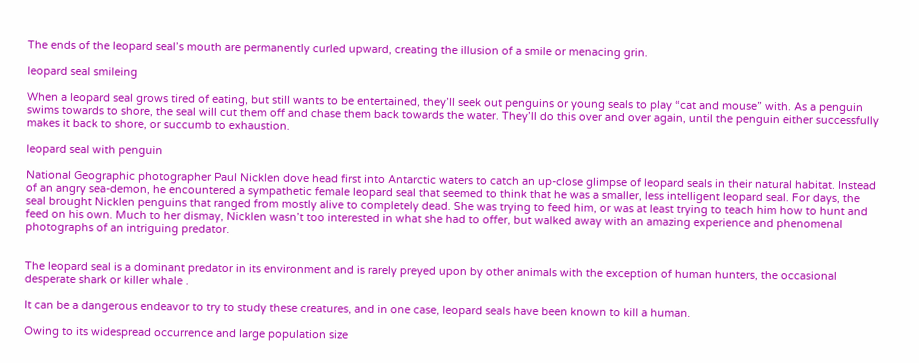The ends of the leopard seal’s mouth are permanently curled upward, creating the illusion of a smile or menacing grin.

leopard seal smileing

When a leopard seal grows tired of eating, but still wants to be entertained, they’ll seek out penguins or young seals to play “cat and mouse” with. As a penguin swims towards to shore, the seal will cut them off and chase them back towards the water. They’ll do this over and over again, until the penguin either successfully makes it back to shore, or succumb to exhaustion.

leopard seal with penguin

National Geographic photographer Paul Nicklen dove head first into Antarctic waters to catch an up-close glimpse of leopard seals in their natural habitat. Instead of an angry sea-demon, he encountered a sympathetic female leopard seal that seemed to think that he was a smaller, less intelligent leopard seal. For days, the seal brought Nicklen penguins that ranged from mostly alive to completely dead. She was trying to feed him, or was at least trying to teach him how to hunt and feed on his own. Much to her dismay, Nicklen wasn’t too interested in what she had to offer, but walked away with an amazing experience and phenomenal photographs of an intriguing predator.


The leopard seal is a dominant predator in its environment and is rarely preyed upon by other animals with the exception of human hunters, the occasional desperate shark or killer whale .

It can be a dangerous endeavor to try to study these creatures, and in one case, leopard seals have been known to kill a human.

Owing to its widespread occurrence and large population size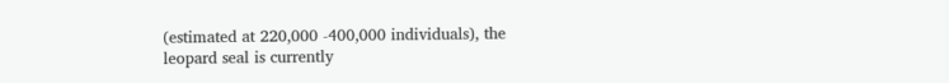(estimated at 220,000 -400,000 individuals), the leopard seal is currently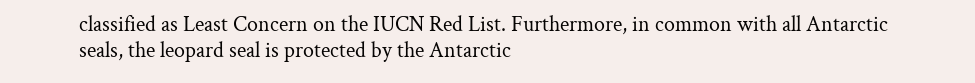classified as Least Concern on the IUCN Red List. Furthermore, in common with all Antarctic seals, the leopard seal is protected by the Antarctic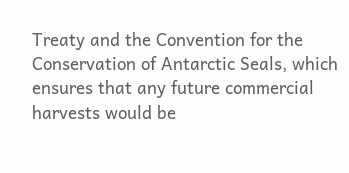Treaty and the Convention for the Conservation of Antarctic Seals, which ensures that any future commercial harvests would be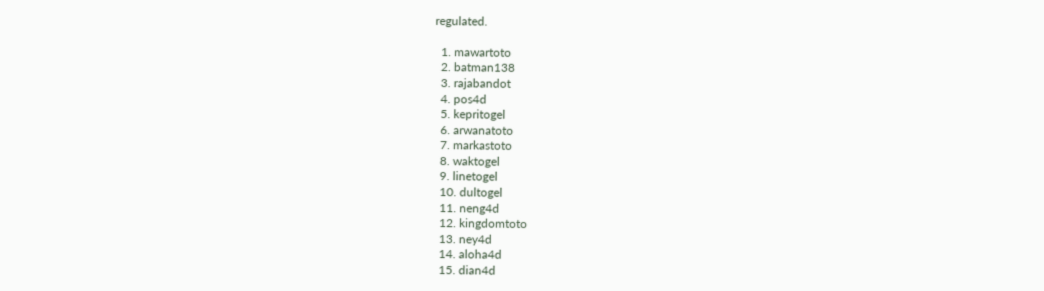regulated.

  1. mawartoto
  2. batman138
  3. rajabandot
  4. pos4d
  5. kepritogel
  6. arwanatoto
  7. markastoto
  8. waktogel
  9. linetogel
  10. dultogel
  11. neng4d
  12. kingdomtoto
  13. ney4d
  14. aloha4d
  15. dian4d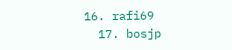16. rafi69
  17. bosjp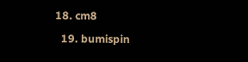18. cm8
  19. bumispin